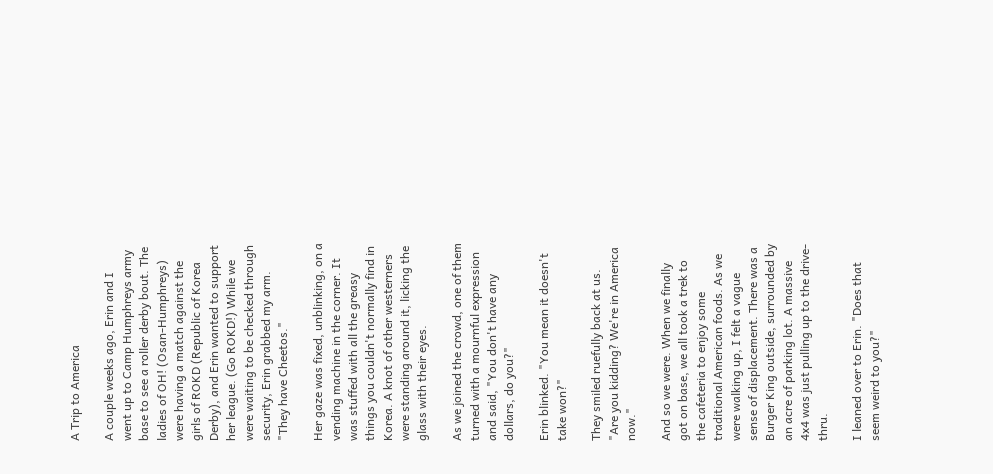A Trip to America

A couple weeks ago, Erin and I went up to Camp Humphreys army base to see a roller derby bout. The ladies of OH! (Osan-Humphreys) were having a match against the girls of ROKD (Republic of Korea Derby), and Erin wanted to support her league. (Go ROKD!) While we were waiting to be checked through security, Erin grabbed my arm. "They have Cheetos."

Her gaze was fixed, unblinking, on a vending machine in the corner. It was stuffed with all the greasy things you couldn't normally find in Korea. A knot of other westerners were standing around it, licking the glass with their eyes.

As we joined the crowd, one of them turned with a mournful expression and said, "You don't have any dollars, do you?"

Erin blinked. "You mean it doesn't take won?"

They smiled ruefully back at us. "Are you kidding? We're in America now."

And so we were. When we finally got on base, we all took a trek to the cafeteria to enjoy some traditional American foods. As we were walking up, I felt a vague sense of displacement. There was a Burger King outside, surrounded by an acre of parking lot. A massive 4x4 was just pulling up to the drive-thru.

I leaned over to Erin. "Does that seem weird to you?"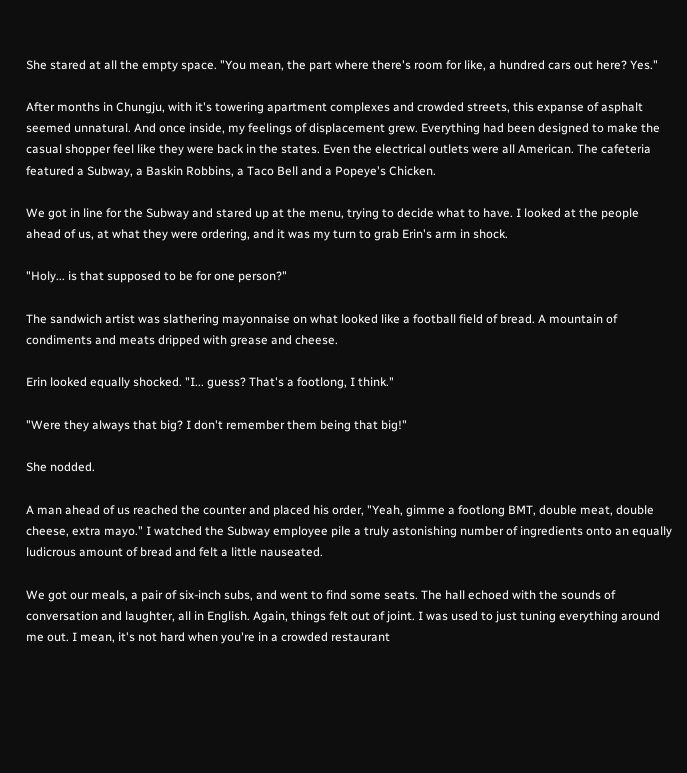She stared at all the empty space. "You mean, the part where there's room for like, a hundred cars out here? Yes."

After months in Chungju, with it's towering apartment complexes and crowded streets, this expanse of asphalt seemed unnatural. And once inside, my feelings of displacement grew. Everything had been designed to make the casual shopper feel like they were back in the states. Even the electrical outlets were all American. The cafeteria featured a Subway, a Baskin Robbins, a Taco Bell and a Popeye's Chicken.

We got in line for the Subway and stared up at the menu, trying to decide what to have. I looked at the people ahead of us, at what they were ordering, and it was my turn to grab Erin's arm in shock.

"Holy... is that supposed to be for one person?"

The sandwich artist was slathering mayonnaise on what looked like a football field of bread. A mountain of condiments and meats dripped with grease and cheese.

Erin looked equally shocked. "I... guess? That's a footlong, I think."

"Were they always that big? I don't remember them being that big!"

She nodded.

A man ahead of us reached the counter and placed his order, "Yeah, gimme a footlong BMT, double meat, double cheese, extra mayo." I watched the Subway employee pile a truly astonishing number of ingredients onto an equally ludicrous amount of bread and felt a little nauseated.

We got our meals, a pair of six-inch subs, and went to find some seats. The hall echoed with the sounds of conversation and laughter, all in English. Again, things felt out of joint. I was used to just tuning everything around me out. I mean, it's not hard when you're in a crowded restaurant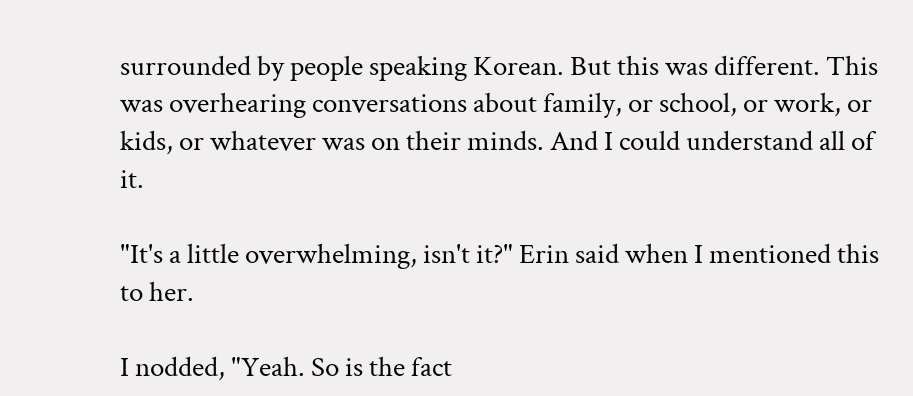surrounded by people speaking Korean. But this was different. This was overhearing conversations about family, or school, or work, or kids, or whatever was on their minds. And I could understand all of it.

"It's a little overwhelming, isn't it?" Erin said when I mentioned this to her.

I nodded, "Yeah. So is the fact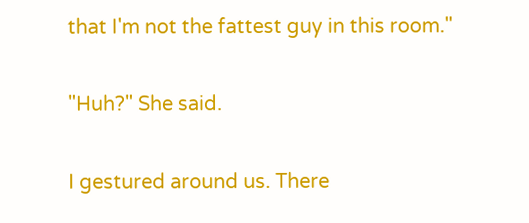that I'm not the fattest guy in this room."

"Huh?" She said.

I gestured around us. There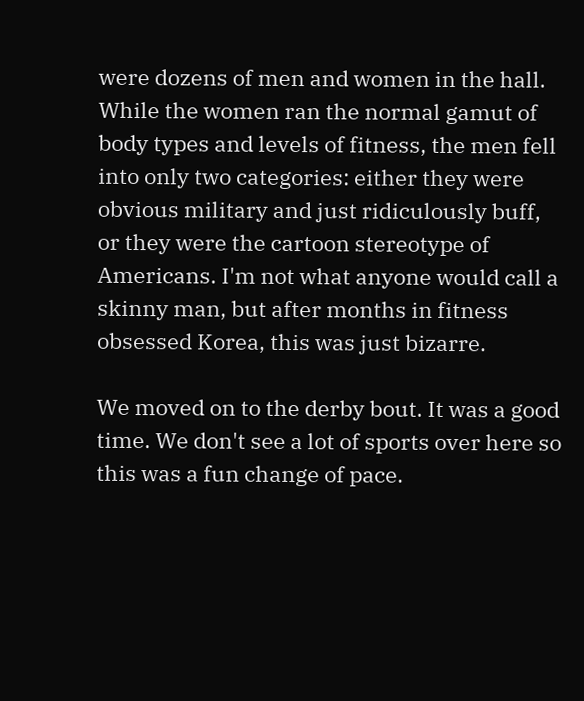were dozens of men and women in the hall. While the women ran the normal gamut of body types and levels of fitness, the men fell into only two categories: either they were obvious military and just ridiculously buff, or they were the cartoon stereotype of Americans. I'm not what anyone would call a skinny man, but after months in fitness obsessed Korea, this was just bizarre.

We moved on to the derby bout. It was a good time. We don't see a lot of sports over here so this was a fun change of pace.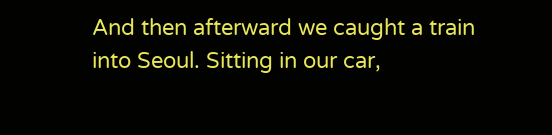And then afterward we caught a train into Seoul. Sitting in our car,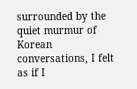surrounded by the quiet murmur of Korean conversations, I felt as if I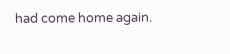had come home again.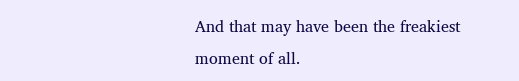And that may have been the freakiest moment of all.